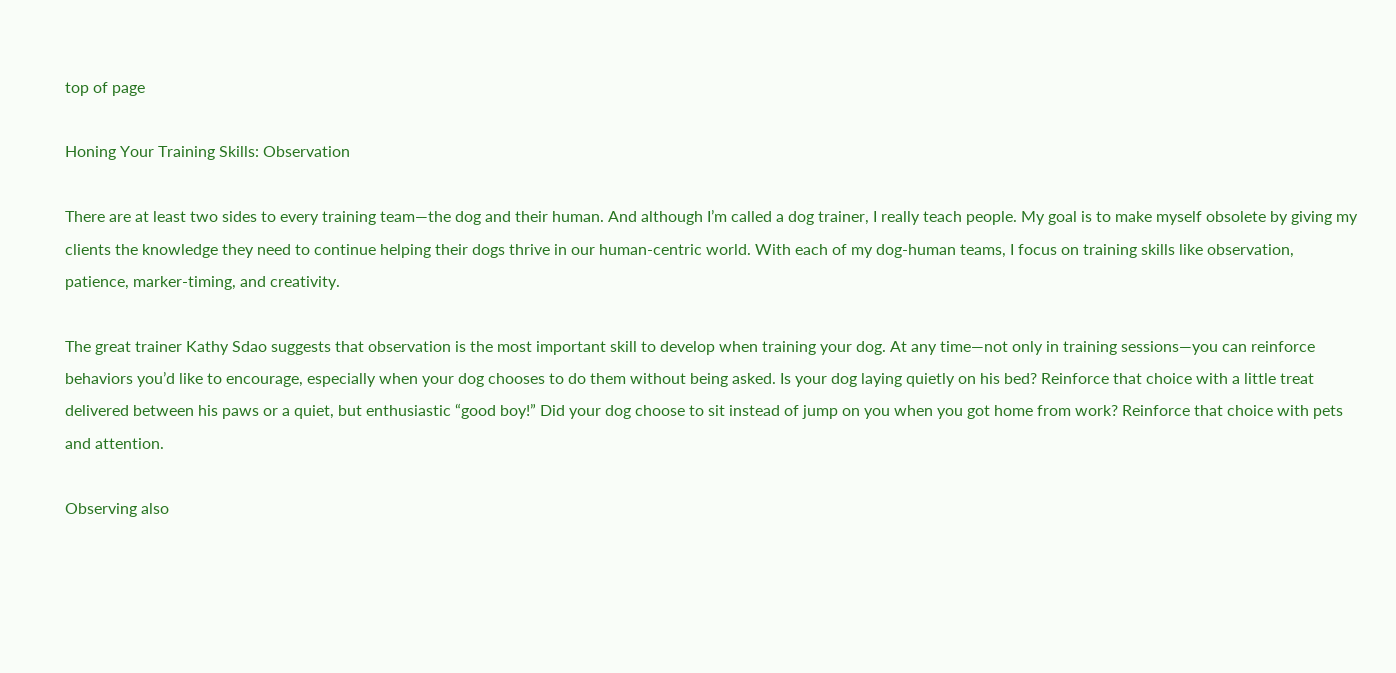top of page

Honing Your Training Skills: Observation

There are at least two sides to every training team—the dog and their human. And although I’m called a dog trainer, I really teach people. My goal is to make myself obsolete by giving my clients the knowledge they need to continue helping their dogs thrive in our human-centric world. With each of my dog-human teams, I focus on training skills like observation, patience, marker-timing, and creativity.

The great trainer Kathy Sdao suggests that observation is the most important skill to develop when training your dog. At any time—not only in training sessions—you can reinforce behaviors you’d like to encourage, especially when your dog chooses to do them without being asked. Is your dog laying quietly on his bed? Reinforce that choice with a little treat delivered between his paws or a quiet, but enthusiastic “good boy!” Did your dog choose to sit instead of jump on you when you got home from work? Reinforce that choice with pets and attention.

Observing also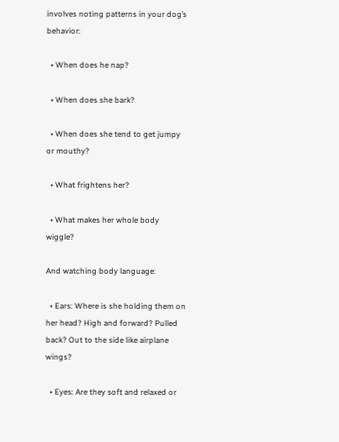involves noting patterns in your dog’s behavior:

  • When does he nap?

  • When does she bark?

  • When does she tend to get jumpy or mouthy?

  • What frightens her?

  • What makes her whole body wiggle?

And watching body language:

  • Ears: Where is she holding them on her head? High and forward? Pulled back? Out to the side like airplane wings?

  • Eyes: Are they soft and relaxed or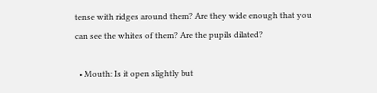tense with ridges around them? Are they wide enough that you can see the whites of them? Are the pupils dilated?

  • Mouth: Is it open slightly but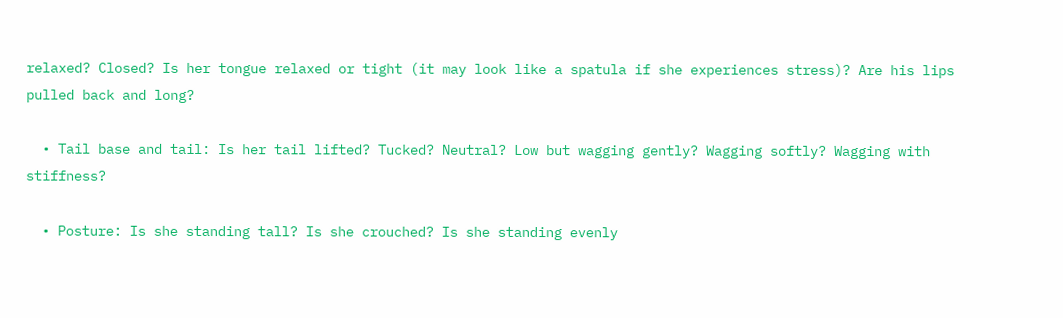relaxed? Closed? Is her tongue relaxed or tight (it may look like a spatula if she experiences stress)? Are his lips pulled back and long?

  • Tail base and tail: Is her tail lifted? Tucked? Neutral? Low but wagging gently? Wagging softly? Wagging with stiffness?

  • Posture: Is she standing tall? Is she crouched? Is she standing evenly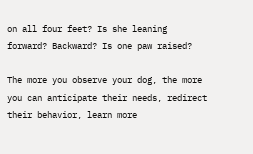on all four feet? Is she leaning forward? Backward? Is one paw raised?

The more you observe your dog, the more you can anticipate their needs, redirect their behavior, learn more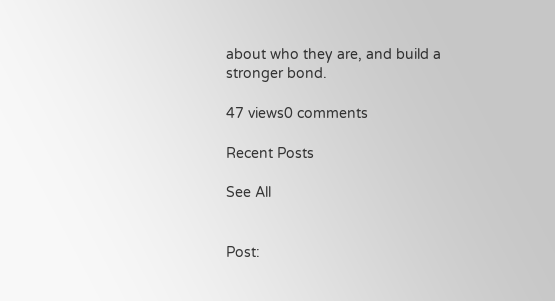about who they are, and build a stronger bond.

47 views0 comments

Recent Posts

See All


Post: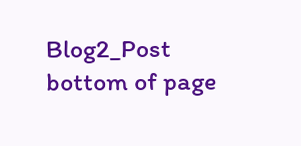Blog2_Post
bottom of page